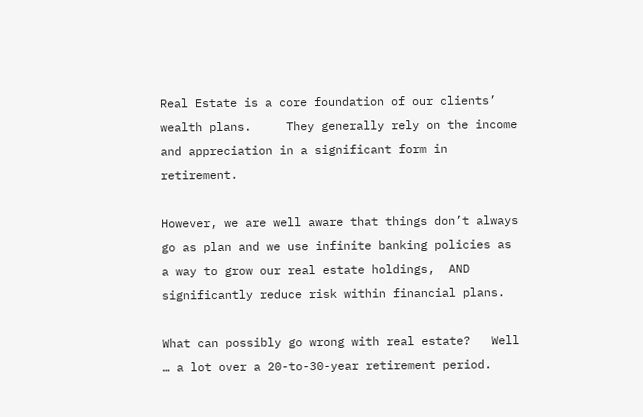Real Estate is a core foundation of our clients’ wealth plans.     They generally rely on the income and appreciation in a significant form in retirement.

However, we are well aware that things don’t always go as plan and we use infinite banking policies as a way to grow our real estate holdings,  AND significantly reduce risk within financial plans.

What can possibly go wrong with real estate?   Well … a lot over a 20-to-30-year retirement period.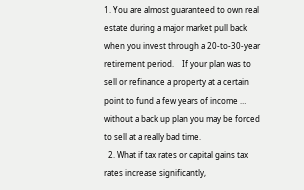1. You are almost guaranteed to own real estate during a major market pull back when you invest through a 20-to-30-year retirement period.    If your plan was to sell or refinance a property at a certain point to fund a few years of income … without a back up plan you may be forced to sell at a really bad time.
  2. What if tax rates or capital gains tax rates increase significantly,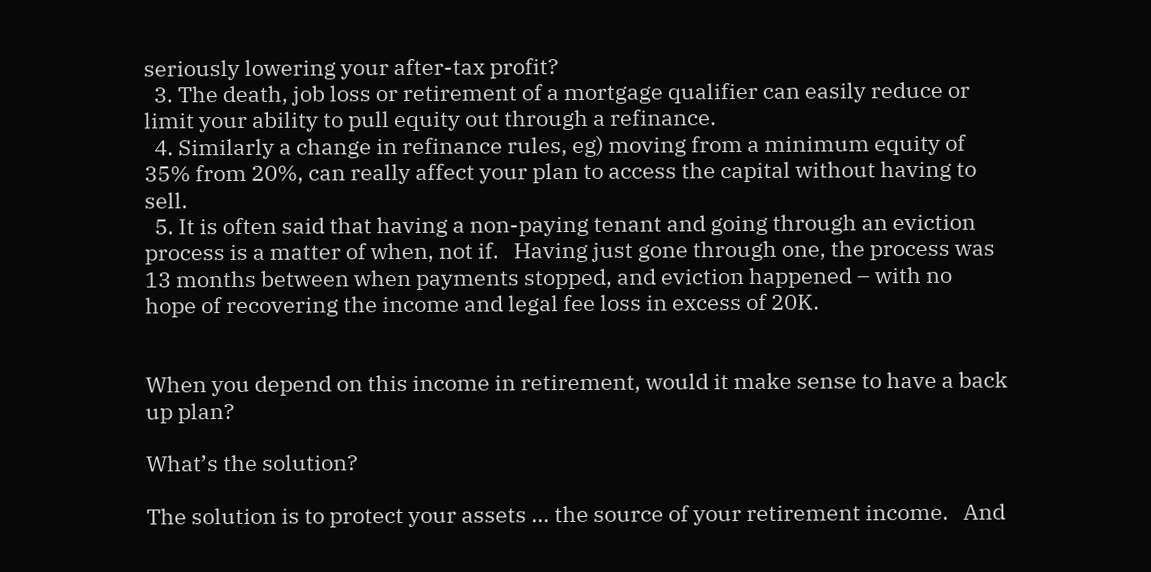seriously lowering your after-tax profit?
  3. The death, job loss or retirement of a mortgage qualifier can easily reduce or limit your ability to pull equity out through a refinance.
  4. Similarly a change in refinance rules, eg) moving from a minimum equity of 35% from 20%, can really affect your plan to access the capital without having to sell.
  5. It is often said that having a non-paying tenant and going through an eviction process is a matter of when, not if.   Having just gone through one, the process was 13 months between when payments stopped, and eviction happened – with no hope of recovering the income and legal fee loss in excess of 20K.


When you depend on this income in retirement, would it make sense to have a back up plan?

What’s the solution?

The solution is to protect your assets … the source of your retirement income.   And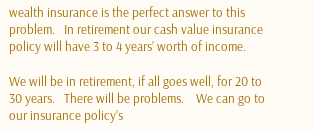wealth insurance is the perfect answer to this problem.   In retirement our cash value insurance policy will have 3 to 4 years’ worth of income.

We will be in retirement, if all goes well, for 20 to 30 years.   There will be problems.    We can go to our insurance policy’s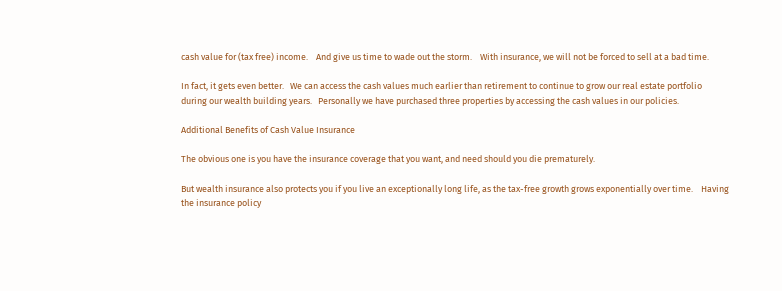cash value for (tax free) income.    And give us time to wade out the storm.    With insurance, we will not be forced to sell at a bad time.

In fact, it gets even better.   We can access the cash values much earlier than retirement to continue to grow our real estate portfolio during our wealth building years.   Personally we have purchased three properties by accessing the cash values in our policies.

Additional Benefits of Cash Value Insurance

The obvious one is you have the insurance coverage that you want, and need should you die prematurely.

But wealth insurance also protects you if you live an exceptionally long life, as the tax-free growth grows exponentially over time.    Having the insurance policy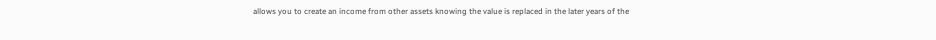allows you to create an income from other assets knowing the value is replaced in the later years of the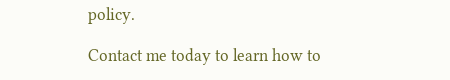policy.

Contact me today to learn how to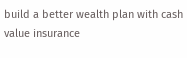build a better wealth plan with cash value insurance